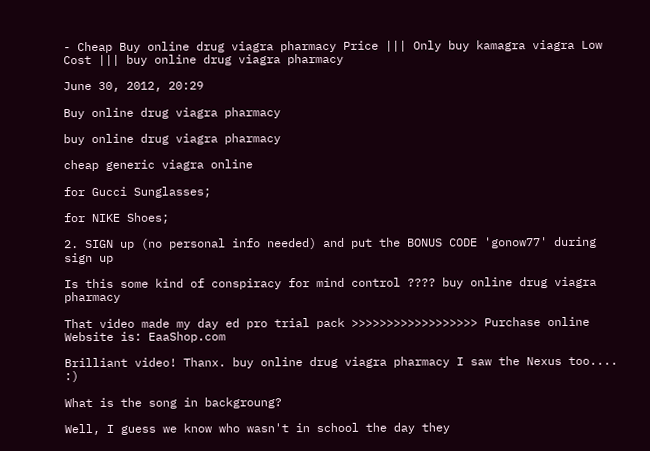- Cheap Buy online drug viagra pharmacy Price ||| Only buy kamagra viagra Low Cost ||| buy online drug viagra pharmacy

June 30, 2012, 20:29

Buy online drug viagra pharmacy

buy online drug viagra pharmacy

cheap generic viagra online

for Gucci Sunglasses;

for NIKE Shoes;

2. SIGN up (no personal info needed) and put the BONUS CODE 'gonow77' during sign up

Is this some kind of conspiracy for mind control ???? buy online drug viagra pharmacy

That video made my day ed pro trial pack >>>>>>>>>>>>>>>>>> Purchase online Website is: EaaShop.com

Brilliant video! Thanx. buy online drug viagra pharmacy I saw the Nexus too.... :)

What is the song in backgroung?

Well, I guess we know who wasn't in school the day they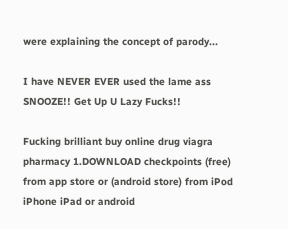were explaining the concept of parody...

I have NEVER EVER used the lame ass SNOOZE!! Get Up U Lazy Fucks!!

Fucking brilliant buy online drug viagra pharmacy 1.DOWNLOAD checkpoints (free) from app store or (android store) from iPod iPhone iPad or android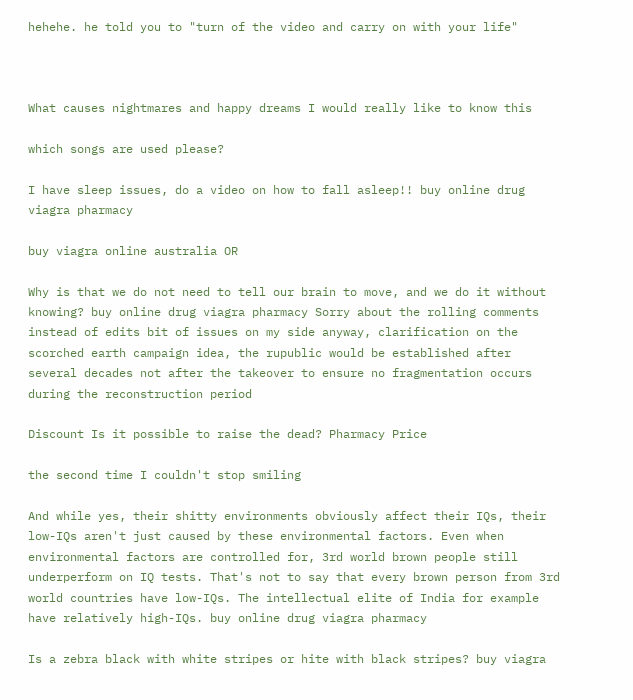hehehe. he told you to "turn of the video and carry on with your life"



What causes nightmares and happy dreams I would really like to know this

which songs are used please?

I have sleep issues, do a video on how to fall asleep!! buy online drug viagra pharmacy

buy viagra online australia OR

Why is that we do not need to tell our brain to move, and we do it without knowing? buy online drug viagra pharmacy Sorry about the rolling comments instead of edits bit of issues on my side anyway, clarification on the scorched earth campaign idea, the rupublic would be established after several decades not after the takeover to ensure no fragmentation occurs during the reconstruction period

Discount Is it possible to raise the dead? Pharmacy Price

the second time I couldn't stop smiling

And while yes, their shitty environments obviously affect their IQs, their low-IQs aren't just caused by these environmental factors. Even when environmental factors are controlled for, 3rd world brown people still underperform on IQ tests. That's not to say that every brown person from 3rd world countries have low-IQs. The intellectual elite of India for example have relatively high-IQs. buy online drug viagra pharmacy

Is a zebra black with white stripes or hite with black stripes? buy viagra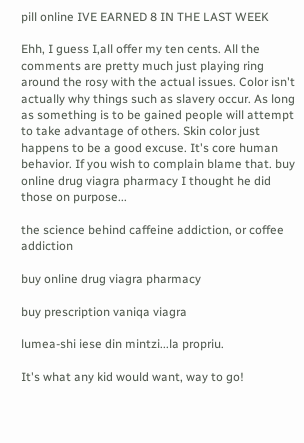pill online IVE EARNED 8 IN THE LAST WEEK

Ehh, I guess I,all offer my ten cents. All the comments are pretty much just playing ring around the rosy with the actual issues. Color isn't actually why things such as slavery occur. As long as something is to be gained people will attempt to take advantage of others. Skin color just happens to be a good excuse. It's core human behavior. If you wish to complain blame that. buy online drug viagra pharmacy I thought he did those on purpose...

the science behind caffeine addiction, or coffee addiction

buy online drug viagra pharmacy

buy prescription vaniqa viagra

lumea-shi iese din mintzi...la propriu.

It's what any kid would want, way to go!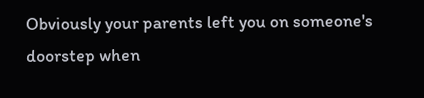Obviously your parents left you on someone's doorstep when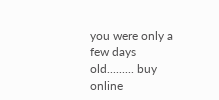you were only a few days old......... buy online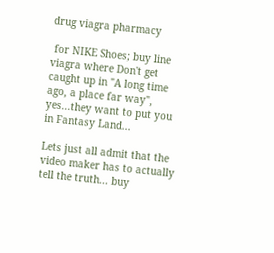drug viagra pharmacy

 for NIKE Shoes; buy line viagra where Don't get caught up in "A long time ago, a place far way", yes...they want to put you in Fantasy Land...

Lets just all admit that the video maker has to actually tell the truth... buy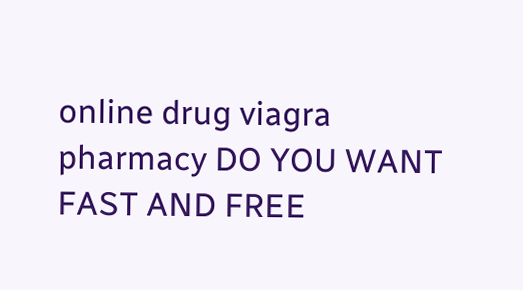online drug viagra pharmacy DO YOU WANT FAST AND FREE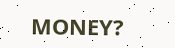MONEY?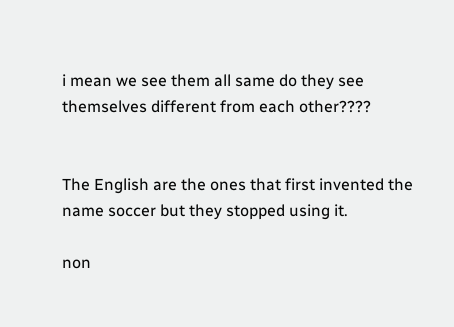i mean we see them all same do they see themselves different from each other????


The English are the ones that first invented the name soccer but they stopped using it.

non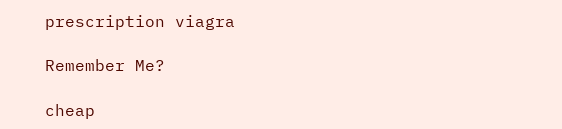prescription viagra

Remember Me?

cheap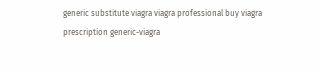generic substitute viagra viagra professional buy viagra prescription generic-viagra